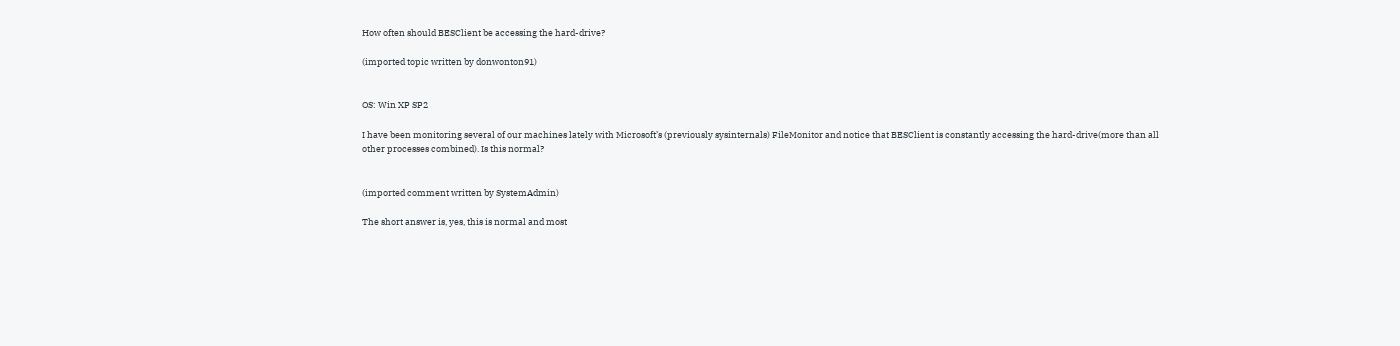How often should BESClient be accessing the hard-drive?

(imported topic written by donwonton91)


OS: Win XP SP2

I have been monitoring several of our machines lately with Microsoft’s (previously sysinternals) FileMonitor and notice that BESClient is constantly accessing the hard-drive(more than all other processes combined). Is this normal?


(imported comment written by SystemAdmin)

The short answer is, yes, this is normal and most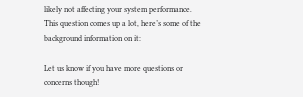likely not affecting your system performance. This question comes up a lot, here’s some of the background information on it:

Let us know if you have more questions or concerns though!